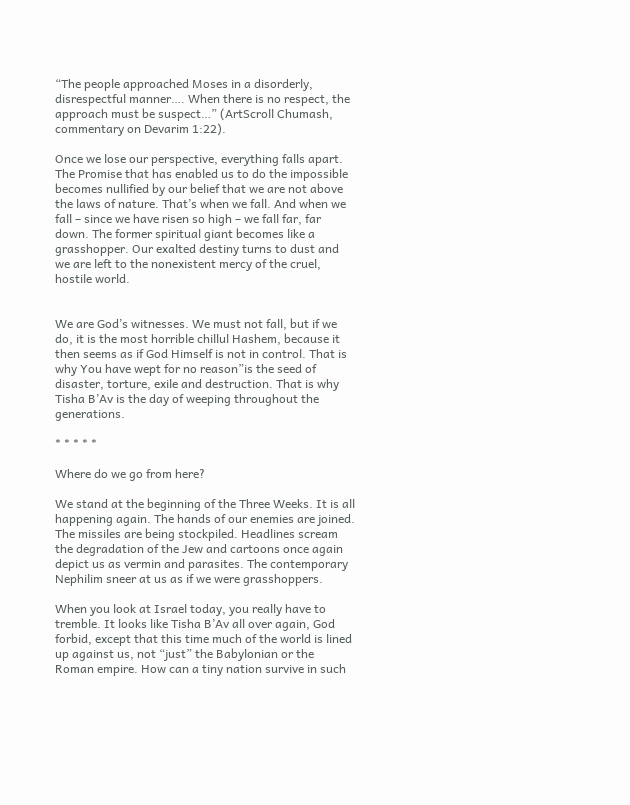“The people approached Moses in a disorderly, disrespectful manner…. When there is no respect, the approach must be suspect…” (ArtScroll Chumash, commentary on Devarim 1:22).

Once we lose our perspective, everything falls apart. The Promise that has enabled us to do the impossible becomes nullified by our belief that we are not above the laws of nature. That’s when we fall. And when we fall – since we have risen so high – we fall far, far down. The former spiritual giant becomes like a grasshopper. Our exalted destiny turns to dust and we are left to the nonexistent mercy of the cruel, hostile world.


We are God’s witnesses. We must not fall, but if we do, it is the most horrible chillul Hashem, because it then seems as if God Himself is not in control. That is why You have wept for no reason”is the seed of disaster, torture, exile and destruction. That is why Tisha B’Av is the day of weeping throughout the generations.

* * * * *

Where do we go from here?

We stand at the beginning of the Three Weeks. It is all happening again. The hands of our enemies are joined. The missiles are being stockpiled. Headlines scream the degradation of the Jew and cartoons once again depict us as vermin and parasites. The contemporary Nephilim sneer at us as if we were grasshoppers.

When you look at Israel today, you really have to tremble. It looks like Tisha B’Av all over again, God forbid, except that this time much of the world is lined up against us, not “just” the Babylonian or the Roman empire. How can a tiny nation survive in such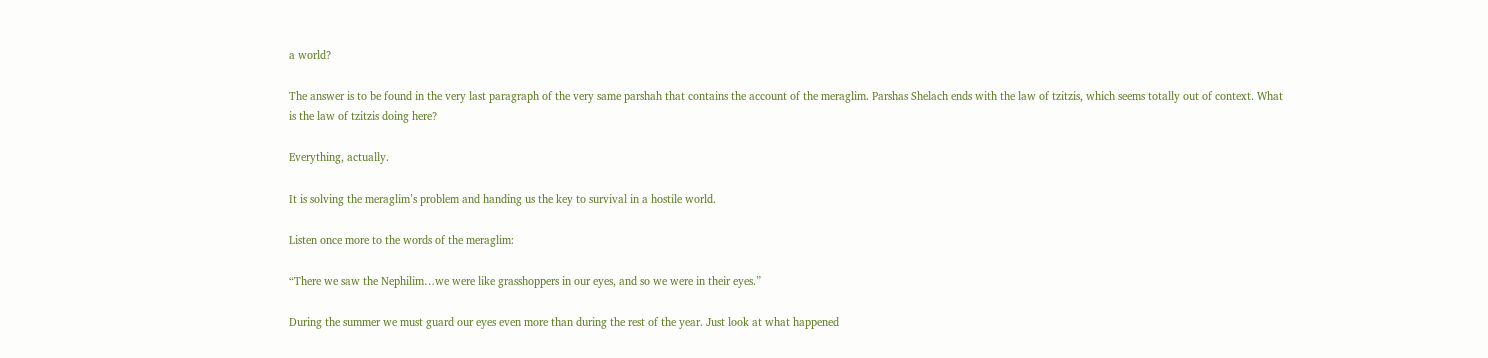a world?

The answer is to be found in the very last paragraph of the very same parshah that contains the account of the meraglim. Parshas Shelach ends with the law of tzitzis, which seems totally out of context. What is the law of tzitzis doing here?

Everything, actually.

It is solving the meraglim’s problem and handing us the key to survival in a hostile world.

Listen once more to the words of the meraglim:

“There we saw the Nephilim…we were like grasshoppers in our eyes, and so we were in their eyes.”

During the summer we must guard our eyes even more than during the rest of the year. Just look at what happened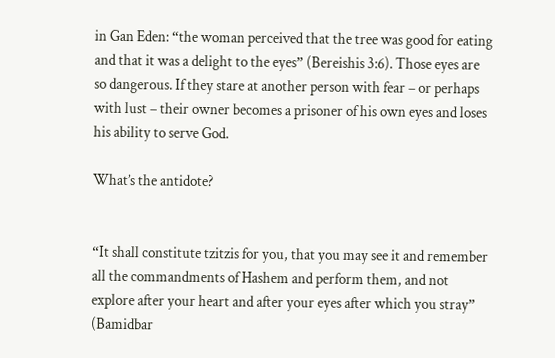in Gan Eden: “the woman perceived that the tree was good for eating and that it was a delight to the eyes” (Bereishis 3:6). Those eyes are so dangerous. If they stare at another person with fear – or perhaps with lust – their owner becomes a prisoner of his own eyes and loses his ability to serve God.

What’s the antidote?


“It shall constitute tzitzis for you, that you may see it and remember all the commandments of Hashem and perform them, and not explore after your heart and after your eyes after which you stray” (Bamidbar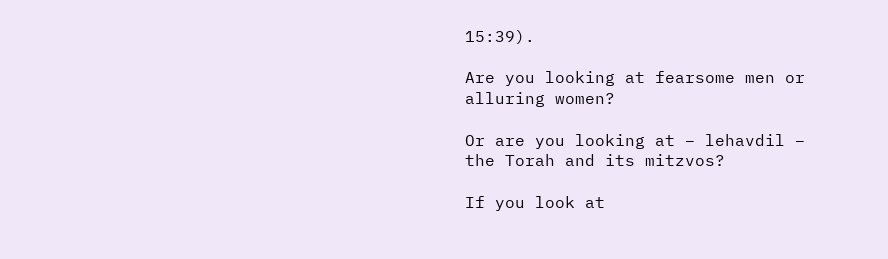15:39).

Are you looking at fearsome men or alluring women?

Or are you looking at – lehavdil – the Torah and its mitzvos?

If you look at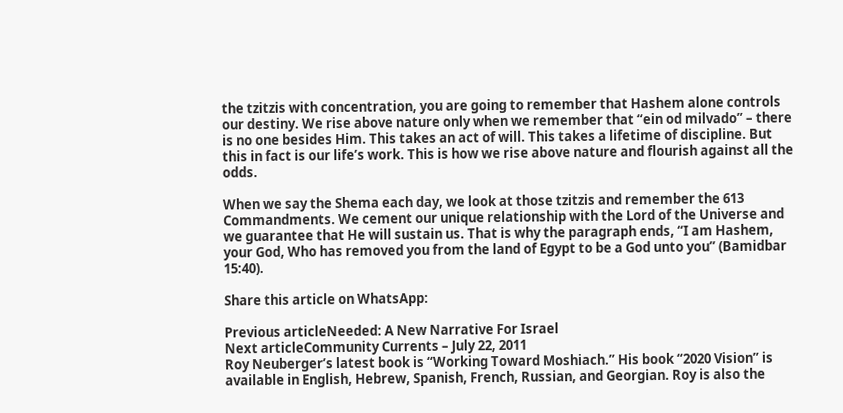the tzitzis with concentration, you are going to remember that Hashem alone controls our destiny. We rise above nature only when we remember that “ein od milvado” – there is no one besides Him. This takes an act of will. This takes a lifetime of discipline. But this in fact is our life’s work. This is how we rise above nature and flourish against all the odds.

When we say the Shema each day, we look at those tzitzis and remember the 613 Commandments. We cement our unique relationship with the Lord of the Universe and we guarantee that He will sustain us. That is why the paragraph ends, “I am Hashem, your God, Who has removed you from the land of Egypt to be a God unto you” (Bamidbar 15:40).

Share this article on WhatsApp:

Previous articleNeeded: A New Narrative For Israel
Next articleCommunity Currents – July 22, 2011
Roy Neuberger’s latest book is “Working Toward Moshiach.” His book “2020 Vision” is available in English, Hebrew, Spanish, French, Russian, and Georgian. Roy is also the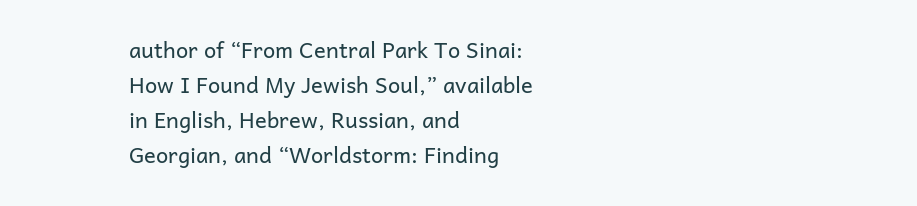author of “From Central Park To Sinai: How I Found My Jewish Soul,” available in English, Hebrew, Russian, and Georgian, and “Worldstorm: Finding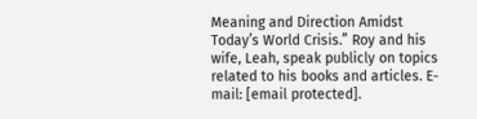Meaning and Direction Amidst Today’s World Crisis.” Roy and his wife, Leah, speak publicly on topics related to his books and articles. E-mail: [email protected].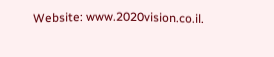Website: www.2020vision.co.il.